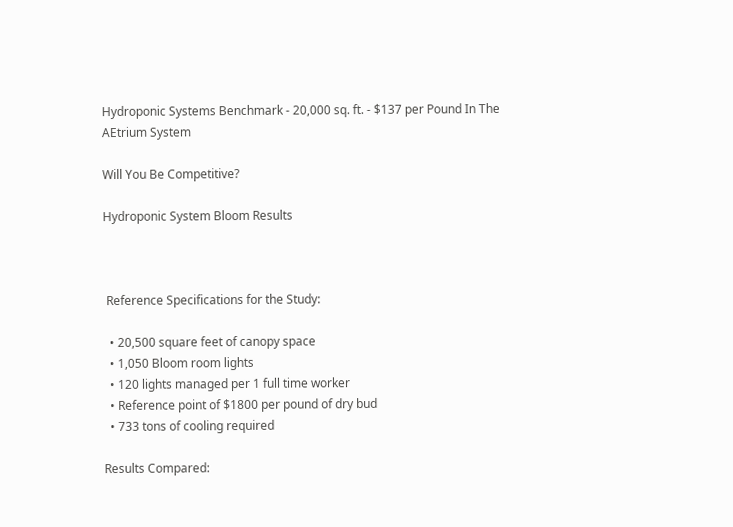Hydroponic Systems Benchmark - 20,000 sq. ft. - $137 per Pound In The AEtrium System

Will You Be Competitive?

Hydroponic System Bloom Results



 Reference Specifications for the Study:

  • 20,500 square feet of canopy space
  • 1,050 Bloom room lights
  • 120 lights managed per 1 full time worker
  • Reference point of $1800 per pound of dry bud
  • 733 tons of cooling required

Results Compared: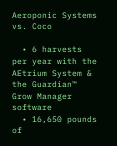Aeroponic Systems vs. Coco

  • 6 harvests per year with the AEtrium System & the Guardian™ Grow Manager software
  • 16,650 pounds of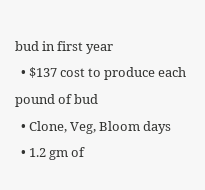bud in first year
  • $137 cost to produce each pound of bud
  • Clone, Veg, Bloom days
  • 1.2 gm of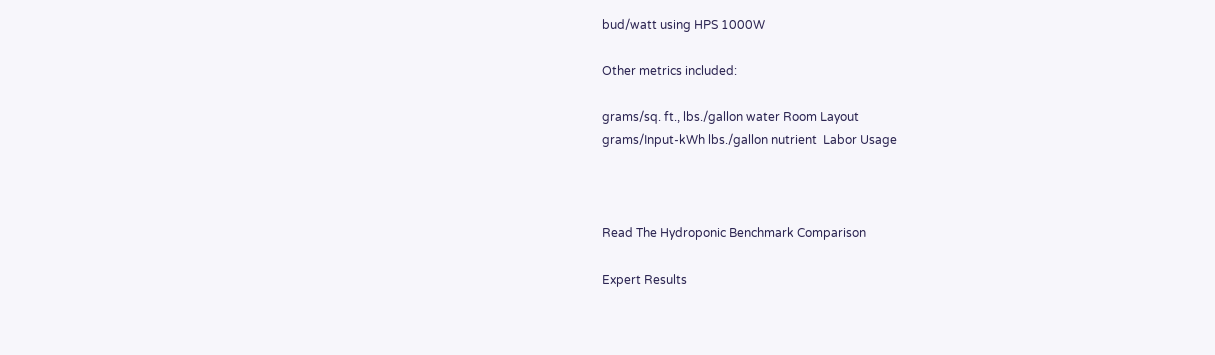bud/watt using HPS 1000W

Other metrics included:

grams/sq. ft., lbs./gallon water Room Layout
grams/Input-kWh lbs./gallon nutrient  Labor Usage



Read The Hydroponic Benchmark Comparison

Expert Results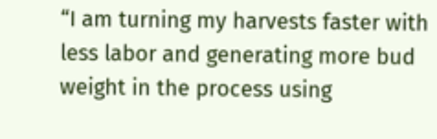“I am turning my harvests faster with less labor and generating more bud weight in the process using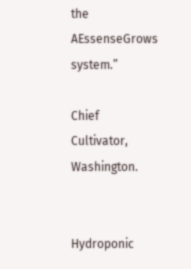the AEssenseGrows system.”

Chief Cultivator, Washington.


Hydroponic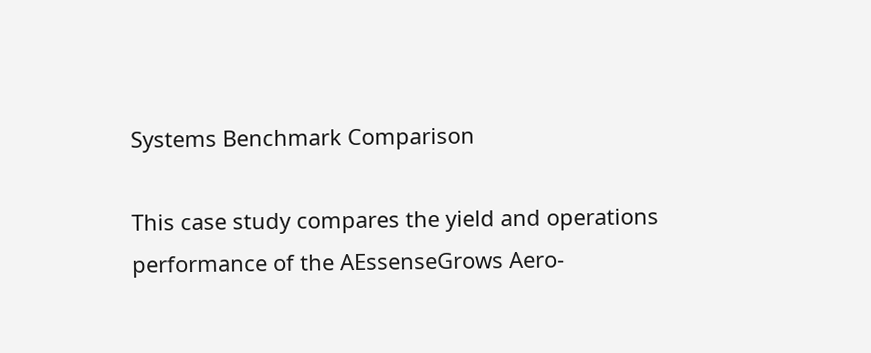Systems Benchmark Comparison

This case study compares the yield and operations performance of the AEssenseGrows Aero-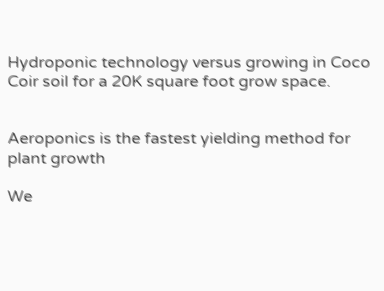Hydroponic technology versus growing in Coco Coir soil for a 20K square foot grow space.


Aeroponics is the fastest yielding method for plant growth

We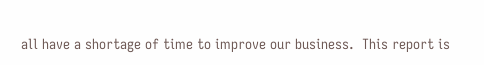all have a shortage of time to improve our business.  This report is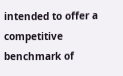intended to offer a competitive benchmark of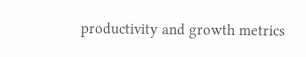productivity and growth metrics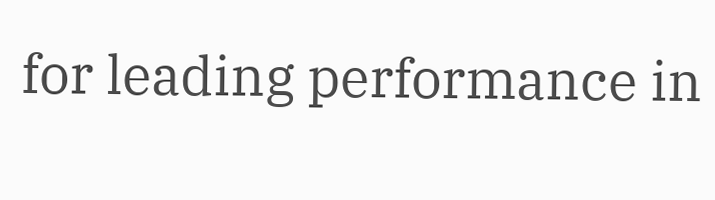for leading performance in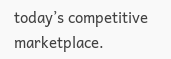today’s competitive marketplace.